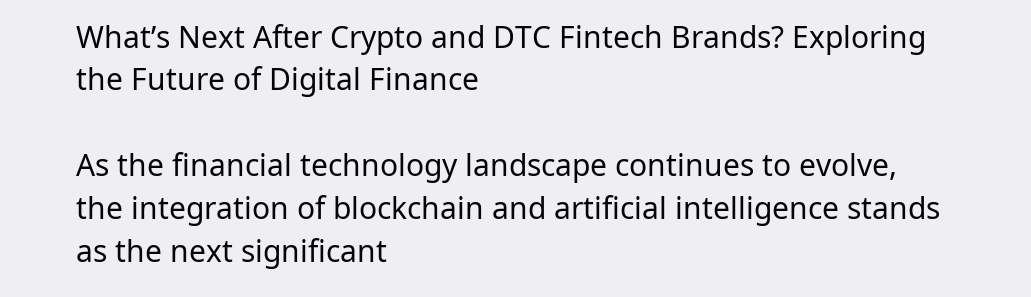What’s Next After Crypto and DTC Fintech Brands? Exploring the Future of Digital Finance

As the financial technology landscape continues to evolve, the integration of blockchain and artificial intelligence stands as the next significant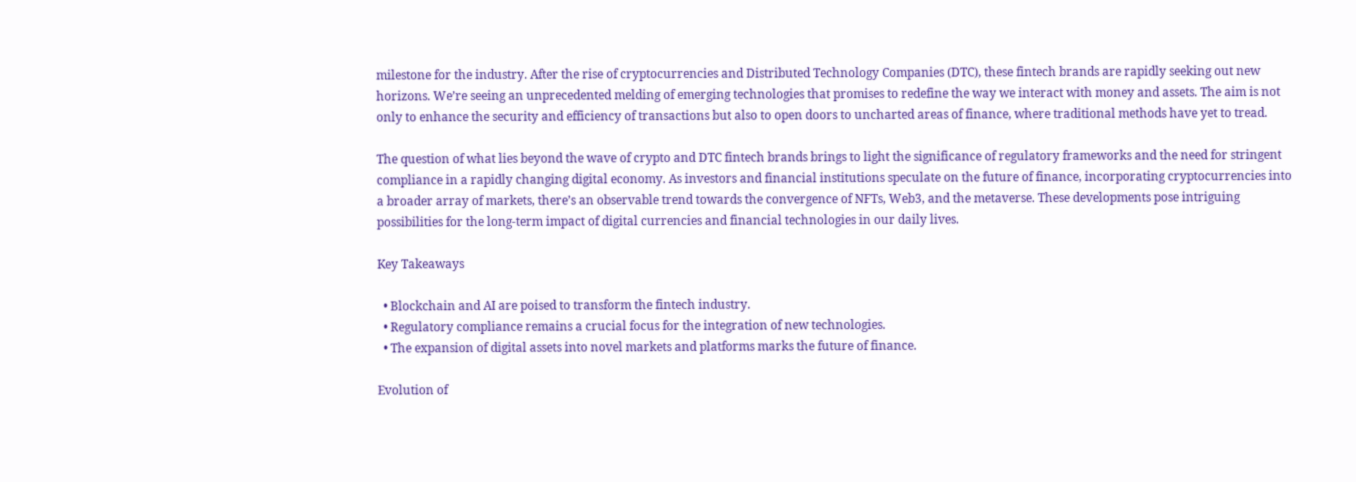milestone for the industry. After the rise of cryptocurrencies and Distributed Technology Companies (DTC), these fintech brands are rapidly seeking out new horizons. We’re seeing an unprecedented melding of emerging technologies that promises to redefine the way we interact with money and assets. The aim is not only to enhance the security and efficiency of transactions but also to open doors to uncharted areas of finance, where traditional methods have yet to tread.

The question of what lies beyond the wave of crypto and DTC fintech brands brings to light the significance of regulatory frameworks and the need for stringent compliance in a rapidly changing digital economy. As investors and financial institutions speculate on the future of finance, incorporating cryptocurrencies into a broader array of markets, there’s an observable trend towards the convergence of NFTs, Web3, and the metaverse. These developments pose intriguing possibilities for the long-term impact of digital currencies and financial technologies in our daily lives.

Key Takeaways

  • Blockchain and AI are poised to transform the fintech industry.
  • Regulatory compliance remains a crucial focus for the integration of new technologies.
  • The expansion of digital assets into novel markets and platforms marks the future of finance.

Evolution of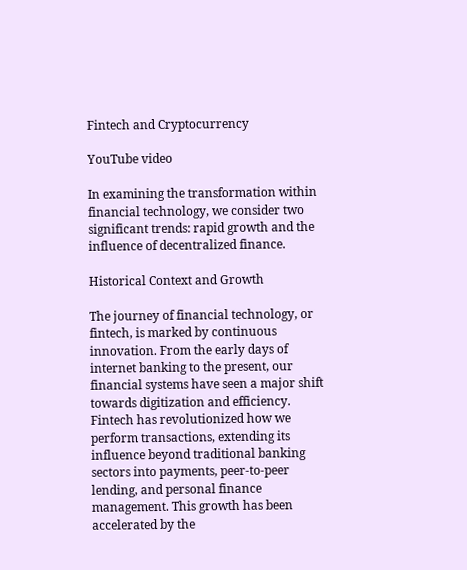Fintech and Cryptocurrency

YouTube video

In examining the transformation within financial technology, we consider two significant trends: rapid growth and the influence of decentralized finance.

Historical Context and Growth

The journey of financial technology, or fintech, is marked by continuous innovation. From the early days of internet banking to the present, our financial systems have seen a major shift towards digitization and efficiency. Fintech has revolutionized how we perform transactions, extending its influence beyond traditional banking sectors into payments, peer-to-peer lending, and personal finance management. This growth has been accelerated by the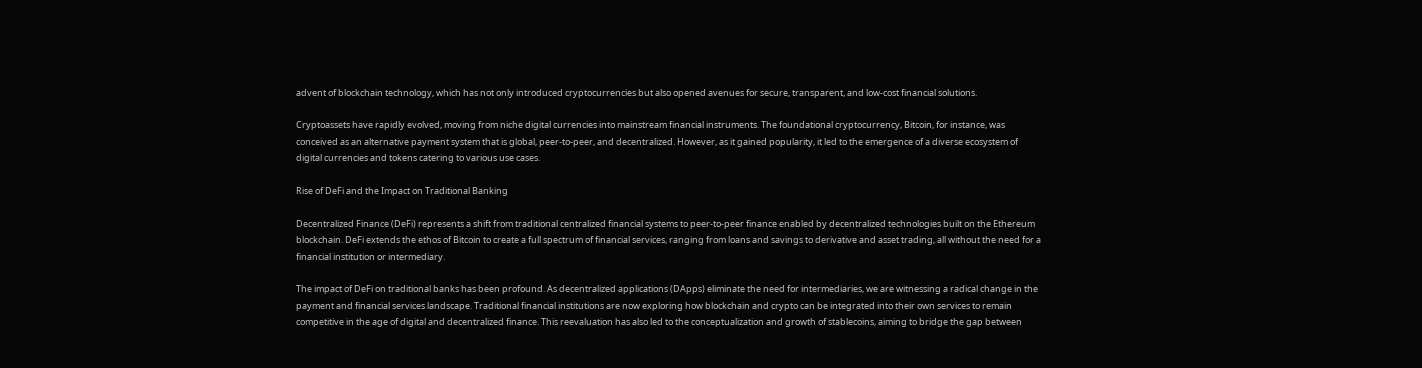advent of blockchain technology, which has not only introduced cryptocurrencies but also opened avenues for secure, transparent, and low-cost financial solutions.

Cryptoassets have rapidly evolved, moving from niche digital currencies into mainstream financial instruments. The foundational cryptocurrency, Bitcoin, for instance, was conceived as an alternative payment system that is global, peer-to-peer, and decentralized. However, as it gained popularity, it led to the emergence of a diverse ecosystem of digital currencies and tokens catering to various use cases.

Rise of DeFi and the Impact on Traditional Banking

Decentralized Finance (DeFi) represents a shift from traditional centralized financial systems to peer-to-peer finance enabled by decentralized technologies built on the Ethereum blockchain. DeFi extends the ethos of Bitcoin to create a full spectrum of financial services, ranging from loans and savings to derivative and asset trading, all without the need for a financial institution or intermediary.

The impact of DeFi on traditional banks has been profound. As decentralized applications (DApps) eliminate the need for intermediaries, we are witnessing a radical change in the payment and financial services landscape. Traditional financial institutions are now exploring how blockchain and crypto can be integrated into their own services to remain competitive in the age of digital and decentralized finance. This reevaluation has also led to the conceptualization and growth of stablecoins, aiming to bridge the gap between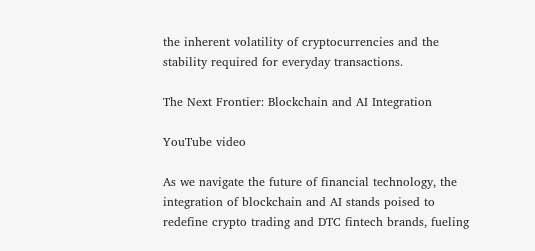the inherent volatility of cryptocurrencies and the stability required for everyday transactions.

The Next Frontier: Blockchain and AI Integration

YouTube video

As we navigate the future of financial technology, the integration of blockchain and AI stands poised to redefine crypto trading and DTC fintech brands, fueling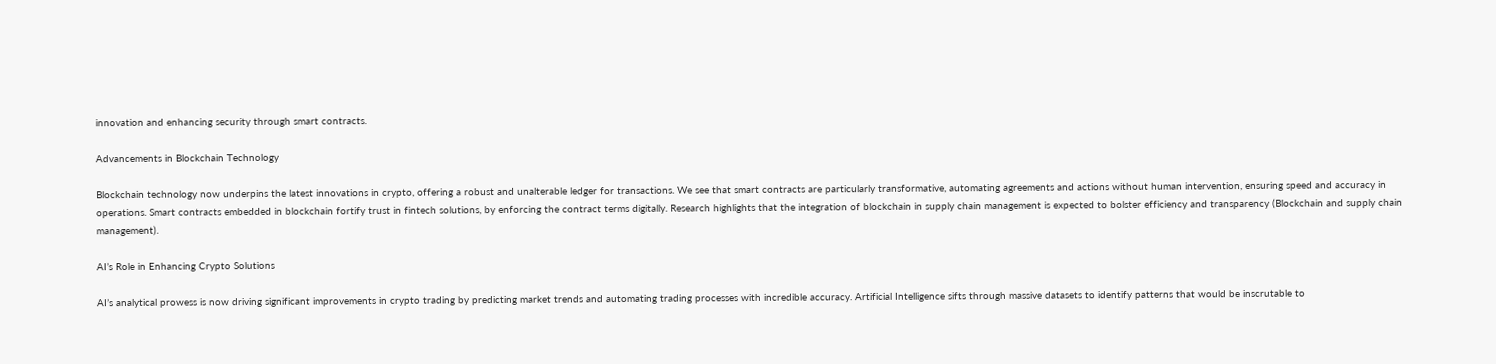innovation and enhancing security through smart contracts.

Advancements in Blockchain Technology

Blockchain technology now underpins the latest innovations in crypto, offering a robust and unalterable ledger for transactions. We see that smart contracts are particularly transformative, automating agreements and actions without human intervention, ensuring speed and accuracy in operations. Smart contracts embedded in blockchain fortify trust in fintech solutions, by enforcing the contract terms digitally. Research highlights that the integration of blockchain in supply chain management is expected to bolster efficiency and transparency (Blockchain and supply chain management).

AI’s Role in Enhancing Crypto Solutions

AI’s analytical prowess is now driving significant improvements in crypto trading by predicting market trends and automating trading processes with incredible accuracy. Artificial Intelligence sifts through massive datasets to identify patterns that would be inscrutable to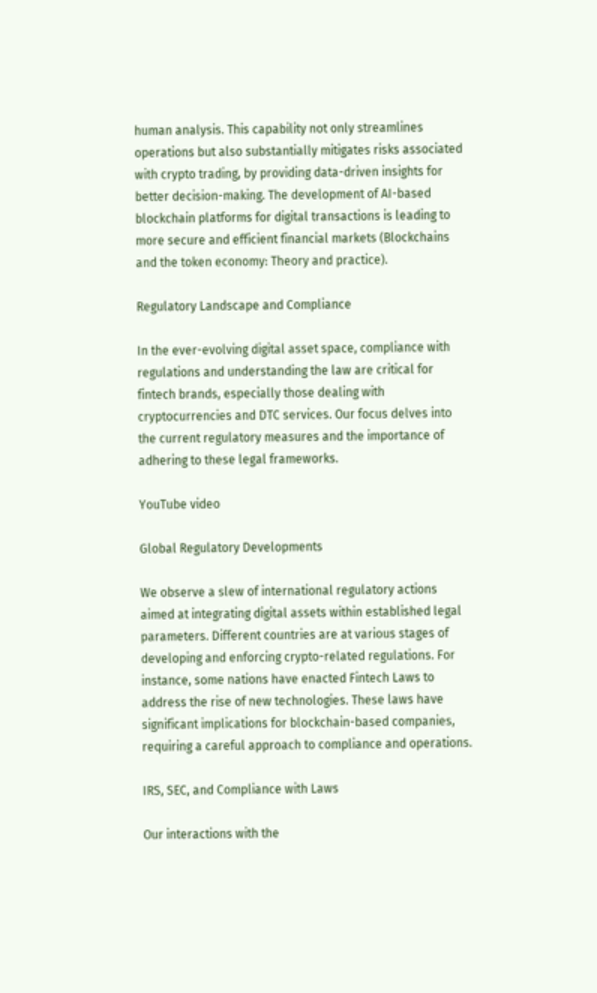human analysis. This capability not only streamlines operations but also substantially mitigates risks associated with crypto trading, by providing data-driven insights for better decision-making. The development of AI-based blockchain platforms for digital transactions is leading to more secure and efficient financial markets (Blockchains and the token economy: Theory and practice).

Regulatory Landscape and Compliance

In the ever-evolving digital asset space, compliance with regulations and understanding the law are critical for fintech brands, especially those dealing with cryptocurrencies and DTC services. Our focus delves into the current regulatory measures and the importance of adhering to these legal frameworks.

YouTube video

Global Regulatory Developments

We observe a slew of international regulatory actions aimed at integrating digital assets within established legal parameters. Different countries are at various stages of developing and enforcing crypto-related regulations. For instance, some nations have enacted Fintech Laws to address the rise of new technologies. These laws have significant implications for blockchain-based companies, requiring a careful approach to compliance and operations.

IRS, SEC, and Compliance with Laws

Our interactions with the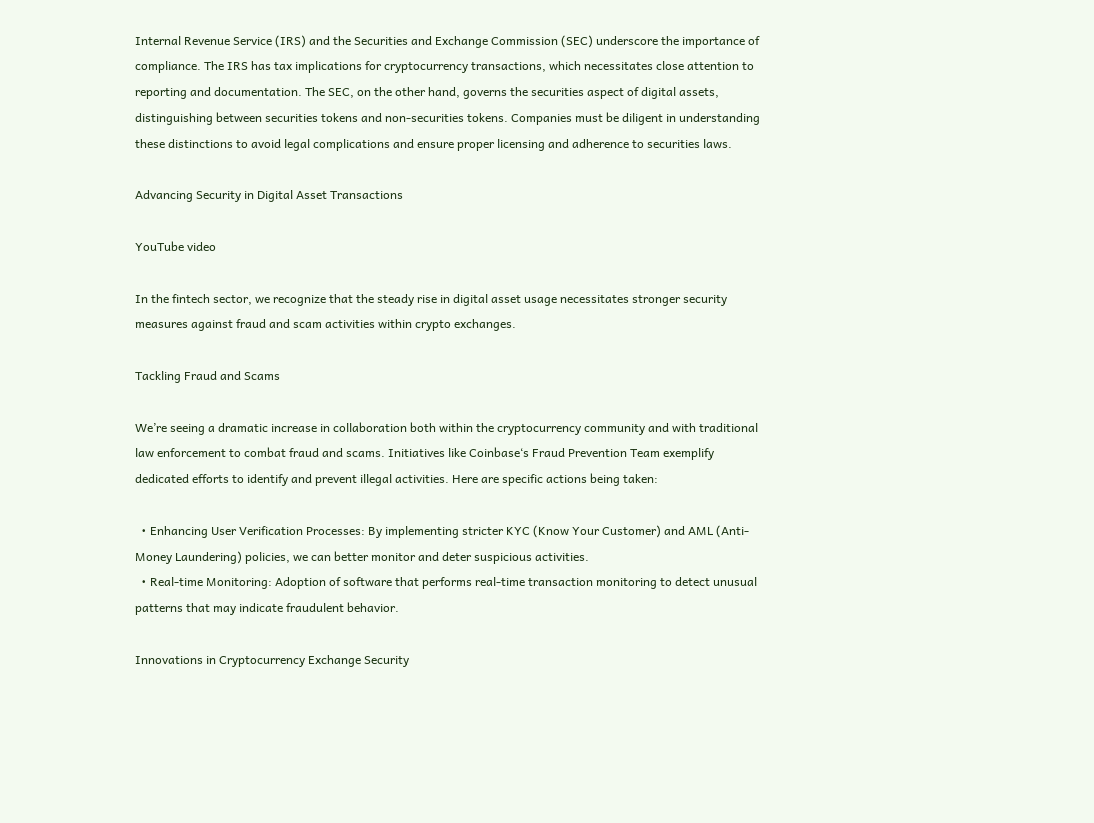Internal Revenue Service (IRS) and the Securities and Exchange Commission (SEC) underscore the importance of compliance. The IRS has tax implications for cryptocurrency transactions, which necessitates close attention to reporting and documentation. The SEC, on the other hand, governs the securities aspect of digital assets, distinguishing between securities tokens and non-securities tokens. Companies must be diligent in understanding these distinctions to avoid legal complications and ensure proper licensing and adherence to securities laws.

Advancing Security in Digital Asset Transactions

YouTube video

In the fintech sector, we recognize that the steady rise in digital asset usage necessitates stronger security measures against fraud and scam activities within crypto exchanges.

Tackling Fraud and Scams

We’re seeing a dramatic increase in collaboration both within the cryptocurrency community and with traditional law enforcement to combat fraud and scams. Initiatives like Coinbase‘s Fraud Prevention Team exemplify dedicated efforts to identify and prevent illegal activities. Here are specific actions being taken:

  • Enhancing User Verification Processes: By implementing stricter KYC (Know Your Customer) and AML (Anti-Money Laundering) policies, we can better monitor and deter suspicious activities.
  • Real-time Monitoring: Adoption of software that performs real-time transaction monitoring to detect unusual patterns that may indicate fraudulent behavior.

Innovations in Cryptocurrency Exchange Security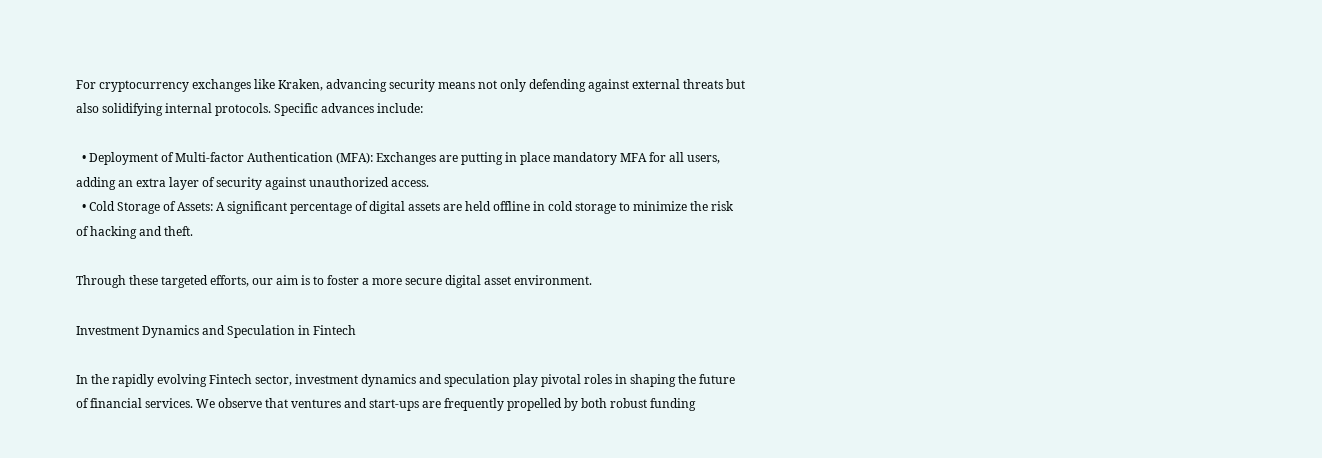For cryptocurrency exchanges like Kraken, advancing security means not only defending against external threats but also solidifying internal protocols. Specific advances include:

  • Deployment of Multi-factor Authentication (MFA): Exchanges are putting in place mandatory MFA for all users, adding an extra layer of security against unauthorized access.
  • Cold Storage of Assets: A significant percentage of digital assets are held offline in cold storage to minimize the risk of hacking and theft.

Through these targeted efforts, our aim is to foster a more secure digital asset environment.

Investment Dynamics and Speculation in Fintech

In the rapidly evolving Fintech sector, investment dynamics and speculation play pivotal roles in shaping the future of financial services. We observe that ventures and start-ups are frequently propelled by both robust funding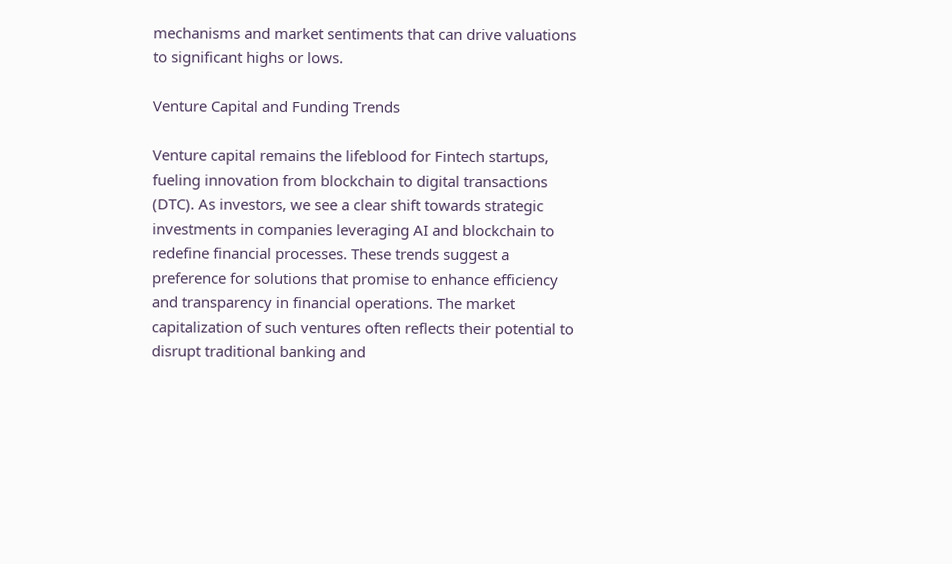mechanisms and market sentiments that can drive valuations to significant highs or lows.

Venture Capital and Funding Trends

Venture capital remains the lifeblood for Fintech startups, fueling innovation from blockchain to digital transactions (DTC). As investors, we see a clear shift towards strategic investments in companies leveraging AI and blockchain to redefine financial processes. These trends suggest a preference for solutions that promise to enhance efficiency and transparency in financial operations. The market capitalization of such ventures often reflects their potential to disrupt traditional banking and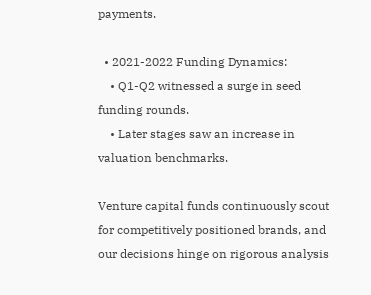payments.

  • 2021-2022 Funding Dynamics:
    • Q1-Q2 witnessed a surge in seed funding rounds.
    • Later stages saw an increase in valuation benchmarks.

Venture capital funds continuously scout for competitively positioned brands, and our decisions hinge on rigorous analysis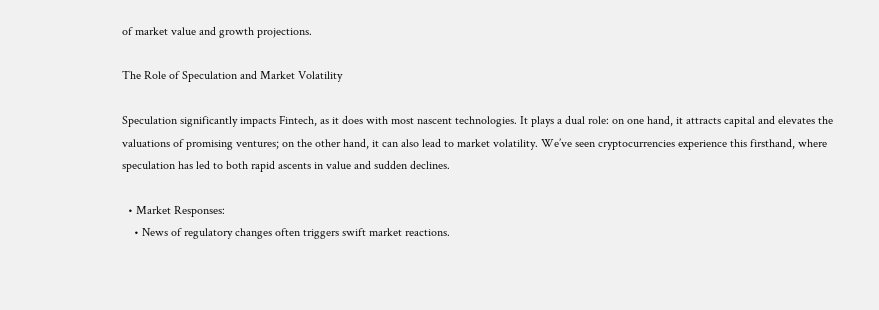of market value and growth projections.

The Role of Speculation and Market Volatility

Speculation significantly impacts Fintech, as it does with most nascent technologies. It plays a dual role: on one hand, it attracts capital and elevates the valuations of promising ventures; on the other hand, it can also lead to market volatility. We’ve seen cryptocurrencies experience this firsthand, where speculation has led to both rapid ascents in value and sudden declines.

  • Market Responses:
    • News of regulatory changes often triggers swift market reactions.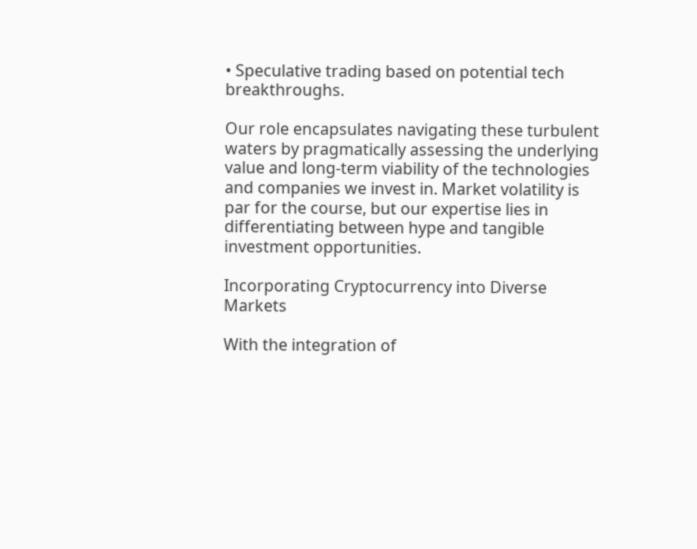• Speculative trading based on potential tech breakthroughs.

Our role encapsulates navigating these turbulent waters by pragmatically assessing the underlying value and long-term viability of the technologies and companies we invest in. Market volatility is par for the course, but our expertise lies in differentiating between hype and tangible investment opportunities.

Incorporating Cryptocurrency into Diverse Markets

With the integration of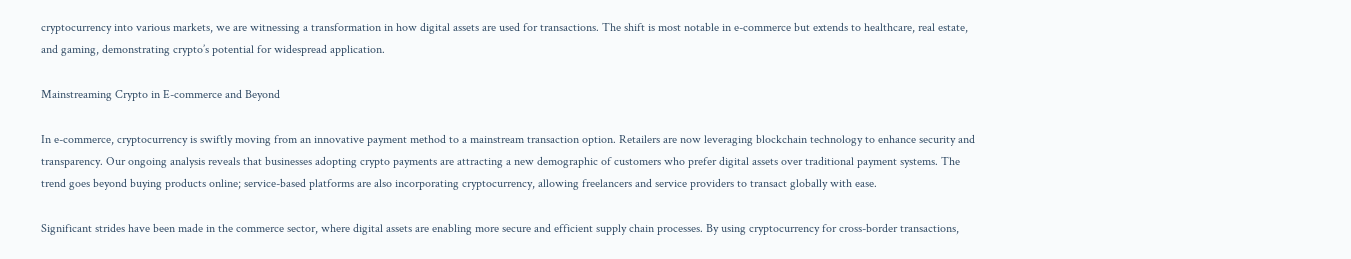cryptocurrency into various markets, we are witnessing a transformation in how digital assets are used for transactions. The shift is most notable in e-commerce but extends to healthcare, real estate, and gaming, demonstrating crypto’s potential for widespread application.

Mainstreaming Crypto in E-commerce and Beyond

In e-commerce, cryptocurrency is swiftly moving from an innovative payment method to a mainstream transaction option. Retailers are now leveraging blockchain technology to enhance security and transparency. Our ongoing analysis reveals that businesses adopting crypto payments are attracting a new demographic of customers who prefer digital assets over traditional payment systems. The trend goes beyond buying products online; service-based platforms are also incorporating cryptocurrency, allowing freelancers and service providers to transact globally with ease.

Significant strides have been made in the commerce sector, where digital assets are enabling more secure and efficient supply chain processes. By using cryptocurrency for cross-border transactions,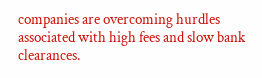companies are overcoming hurdles associated with high fees and slow bank clearances.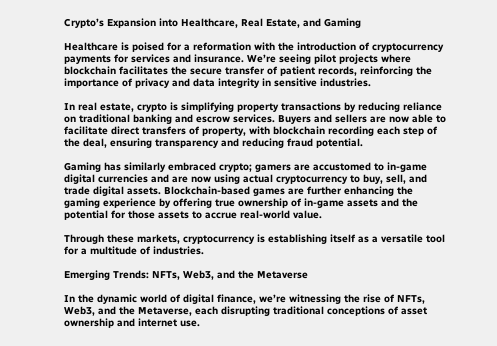Crypto’s Expansion into Healthcare, Real Estate, and Gaming

Healthcare is poised for a reformation with the introduction of cryptocurrency payments for services and insurance. We’re seeing pilot projects where blockchain facilitates the secure transfer of patient records, reinforcing the importance of privacy and data integrity in sensitive industries.

In real estate, crypto is simplifying property transactions by reducing reliance on traditional banking and escrow services. Buyers and sellers are now able to facilitate direct transfers of property, with blockchain recording each step of the deal, ensuring transparency and reducing fraud potential.

Gaming has similarly embraced crypto; gamers are accustomed to in-game digital currencies and are now using actual cryptocurrency to buy, sell, and trade digital assets. Blockchain-based games are further enhancing the gaming experience by offering true ownership of in-game assets and the potential for those assets to accrue real-world value.

Through these markets, cryptocurrency is establishing itself as a versatile tool for a multitude of industries.

Emerging Trends: NFTs, Web3, and the Metaverse

In the dynamic world of digital finance, we’re witnessing the rise of NFTs, Web3, and the Metaverse, each disrupting traditional conceptions of asset ownership and internet use.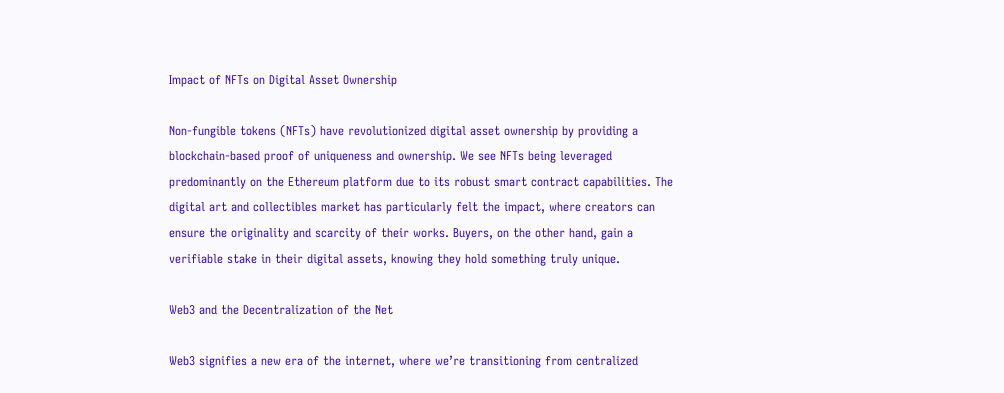Impact of NFTs on Digital Asset Ownership

Non-fungible tokens (NFTs) have revolutionized digital asset ownership by providing a blockchain-based proof of uniqueness and ownership. We see NFTs being leveraged predominantly on the Ethereum platform due to its robust smart contract capabilities. The digital art and collectibles market has particularly felt the impact, where creators can ensure the originality and scarcity of their works. Buyers, on the other hand, gain a verifiable stake in their digital assets, knowing they hold something truly unique.

Web3 and the Decentralization of the Net

Web3 signifies a new era of the internet, where we’re transitioning from centralized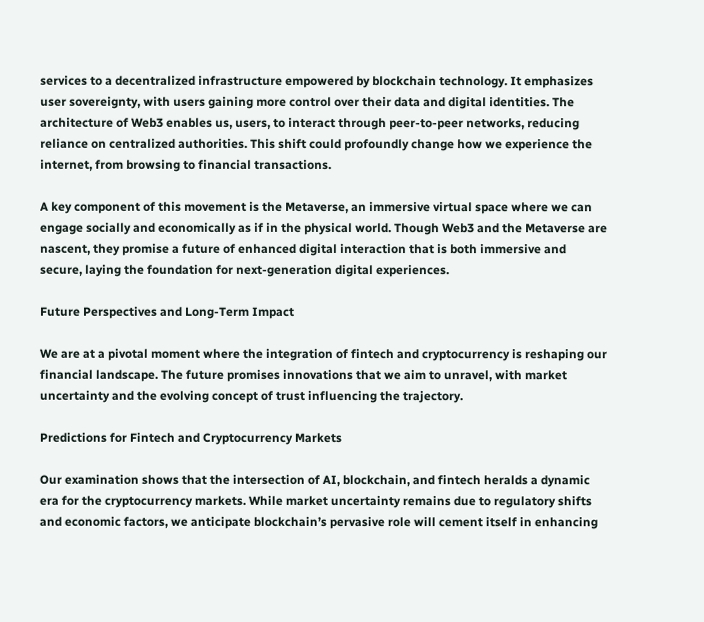services to a decentralized infrastructure empowered by blockchain technology. It emphasizes user sovereignty, with users gaining more control over their data and digital identities. The architecture of Web3 enables us, users, to interact through peer-to-peer networks, reducing reliance on centralized authorities. This shift could profoundly change how we experience the internet, from browsing to financial transactions.

A key component of this movement is the Metaverse, an immersive virtual space where we can engage socially and economically as if in the physical world. Though Web3 and the Metaverse are nascent, they promise a future of enhanced digital interaction that is both immersive and secure, laying the foundation for next-generation digital experiences.

Future Perspectives and Long-Term Impact

We are at a pivotal moment where the integration of fintech and cryptocurrency is reshaping our financial landscape. The future promises innovations that we aim to unravel, with market uncertainty and the evolving concept of trust influencing the trajectory.

Predictions for Fintech and Cryptocurrency Markets

Our examination shows that the intersection of AI, blockchain, and fintech heralds a dynamic era for the cryptocurrency markets. While market uncertainty remains due to regulatory shifts and economic factors, we anticipate blockchain’s pervasive role will cement itself in enhancing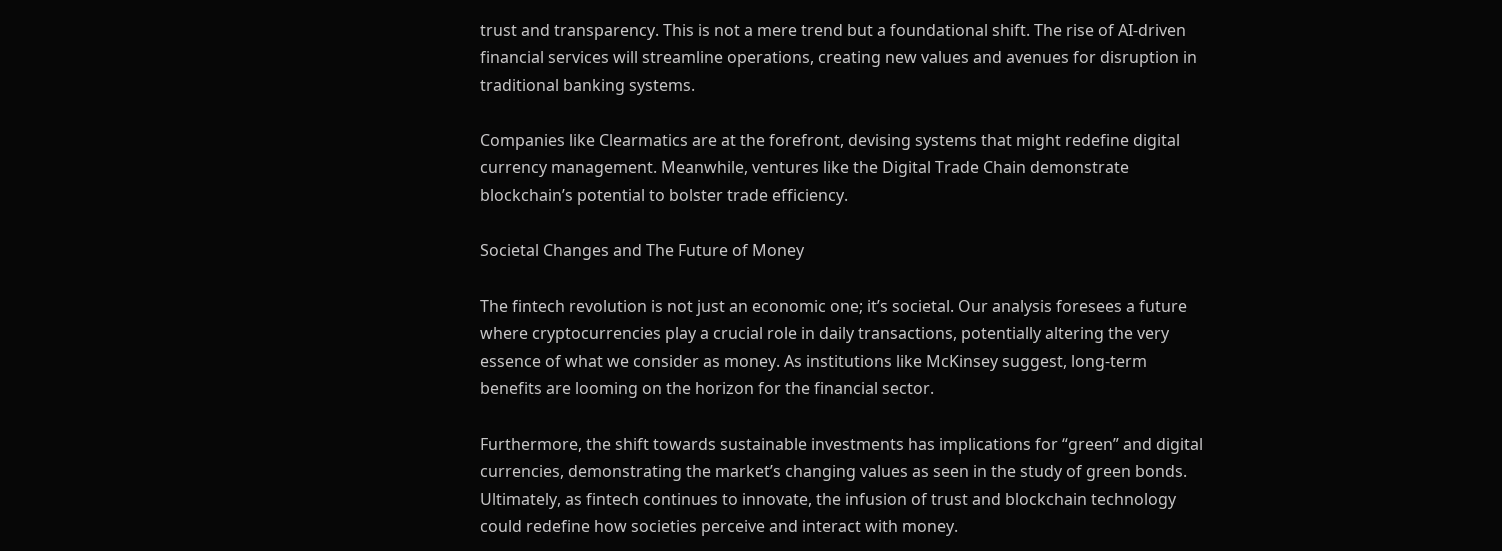trust and transparency. This is not a mere trend but a foundational shift. The rise of AI-driven financial services will streamline operations, creating new values and avenues for disruption in traditional banking systems.

Companies like Clearmatics are at the forefront, devising systems that might redefine digital currency management. Meanwhile, ventures like the Digital Trade Chain demonstrate blockchain’s potential to bolster trade efficiency.

Societal Changes and The Future of Money

The fintech revolution is not just an economic one; it’s societal. Our analysis foresees a future where cryptocurrencies play a crucial role in daily transactions, potentially altering the very essence of what we consider as money. As institutions like McKinsey suggest, long-term benefits are looming on the horizon for the financial sector.

Furthermore, the shift towards sustainable investments has implications for “green” and digital currencies, demonstrating the market’s changing values as seen in the study of green bonds. Ultimately, as fintech continues to innovate, the infusion of trust and blockchain technology could redefine how societies perceive and interact with money.